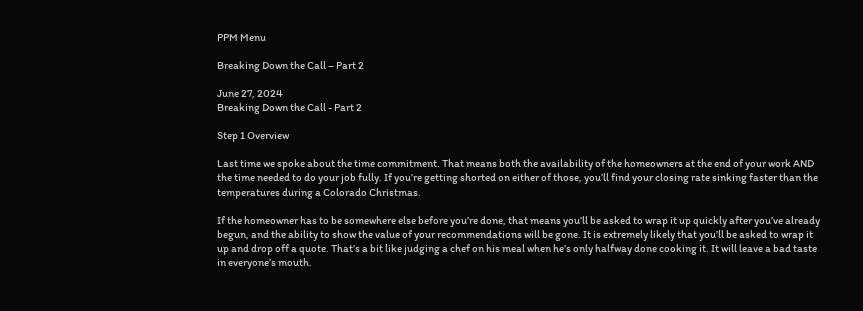PPM Menu

Breaking Down the Call – Part 2

June 27, 2024
Breaking Down the Call - Part 2

Step 1 Overview

Last time we spoke about the time commitment. That means both the availability of the homeowners at the end of your work AND the time needed to do your job fully. If you’re getting shorted on either of those, you’ll find your closing rate sinking faster than the temperatures during a Colorado Christmas.

If the homeowner has to be somewhere else before you’re done, that means you’ll be asked to wrap it up quickly after you’ve already begun, and the ability to show the value of your recommendations will be gone. It is extremely likely that you’ll be asked to wrap it up and drop off a quote. That’s a bit like judging a chef on his meal when he’s only halfway done cooking it. It will leave a bad taste in everyone’s mouth.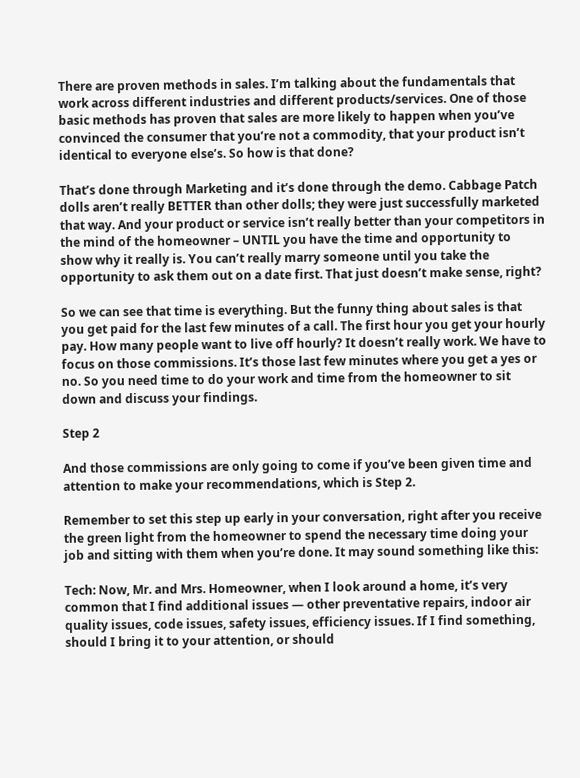There are proven methods in sales. I’m talking about the fundamentals that work across different industries and different products/services. One of those basic methods has proven that sales are more likely to happen when you’ve convinced the consumer that you’re not a commodity, that your product isn’t identical to everyone else’s. So how is that done?

That’s done through Marketing and it’s done through the demo. Cabbage Patch dolls aren’t really BETTER than other dolls; they were just successfully marketed that way. And your product or service isn’t really better than your competitors in the mind of the homeowner – UNTIL you have the time and opportunity to show why it really is. You can’t really marry someone until you take the opportunity to ask them out on a date first. That just doesn’t make sense, right?

So we can see that time is everything. But the funny thing about sales is that you get paid for the last few minutes of a call. The first hour you get your hourly pay. How many people want to live off hourly? It doesn’t really work. We have to focus on those commissions. It’s those last few minutes where you get a yes or no. So you need time to do your work and time from the homeowner to sit down and discuss your findings.

Step 2

And those commissions are only going to come if you’ve been given time and attention to make your recommendations, which is Step 2.

Remember to set this step up early in your conversation, right after you receive the green light from the homeowner to spend the necessary time doing your job and sitting with them when you’re done. It may sound something like this:

Tech: Now, Mr. and Mrs. Homeowner, when I look around a home, it’s very common that I find additional issues — other preventative repairs, indoor air quality issues, code issues, safety issues, efficiency issues. If I find something, should I bring it to your attention, or should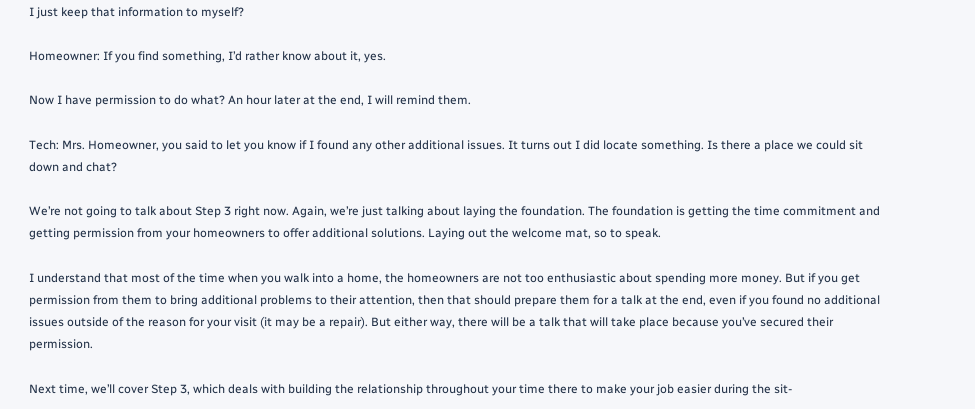I just keep that information to myself?

Homeowner: If you find something, I’d rather know about it, yes.

Now I have permission to do what? An hour later at the end, I will remind them.

Tech: Mrs. Homeowner, you said to let you know if I found any other additional issues. It turns out I did locate something. Is there a place we could sit down and chat?

We’re not going to talk about Step 3 right now. Again, we’re just talking about laying the foundation. The foundation is getting the time commitment and getting permission from your homeowners to offer additional solutions. Laying out the welcome mat, so to speak.

I understand that most of the time when you walk into a home, the homeowners are not too enthusiastic about spending more money. But if you get permission from them to bring additional problems to their attention, then that should prepare them for a talk at the end, even if you found no additional issues outside of the reason for your visit (it may be a repair). But either way, there will be a talk that will take place because you’ve secured their permission.

Next time, we’ll cover Step 3, which deals with building the relationship throughout your time there to make your job easier during the sit-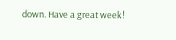down. Have a great week!